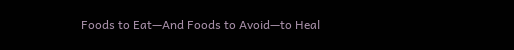Foods to Eat—And Foods to Avoid—to Heal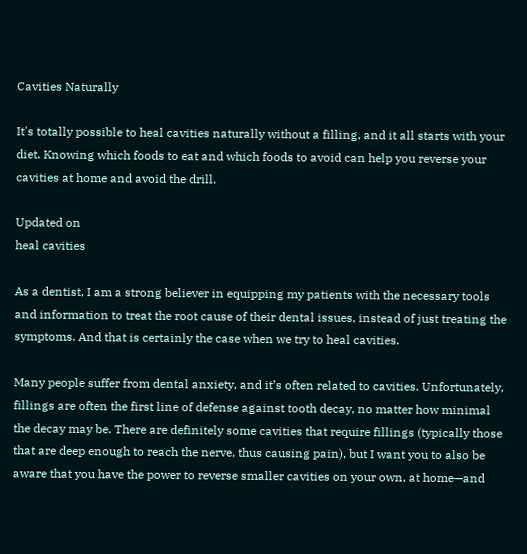Cavities Naturally

It's totally possible to heal cavities naturally without a filling, and it all starts with your diet. Knowing which foods to eat and which foods to avoid can help you reverse your cavities at home and avoid the drill.

Updated on
heal cavities

As a dentist, I am a strong believer in equipping my patients with the necessary tools and information to treat the root cause of their dental issues, instead of just treating the symptoms. And that is certainly the case when we try to heal cavities.

Many people suffer from dental anxiety, and it’s often related to cavities. Unfortunately, fillings are often the first line of defense against tooth decay, no matter how minimal the decay may be. There are definitely some cavities that require fillings (typically those that are deep enough to reach the nerve, thus causing pain), but I want you to also be aware that you have the power to reverse smaller cavities on your own, at home—and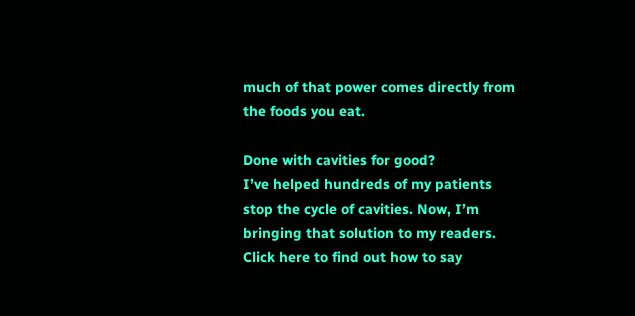much of that power comes directly from the foods you eat.

Done with cavities for good?
I’ve helped hundreds of my patients stop the cycle of cavities. Now, I’m bringing that solution to my readers. Click here to find out how to say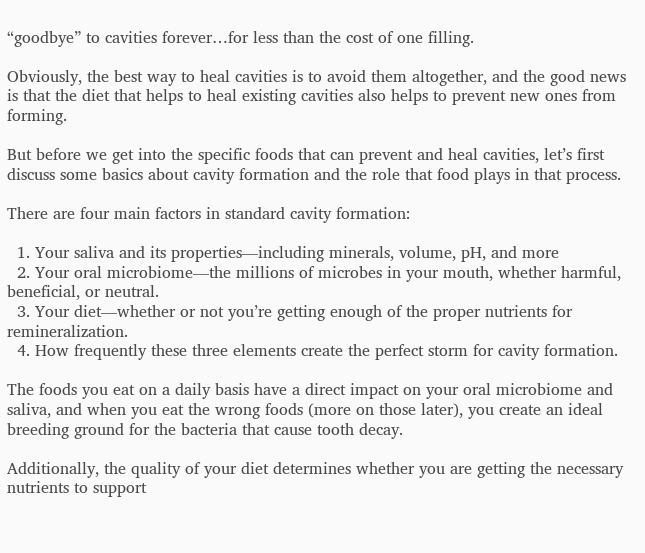“goodbye” to cavities forever…for less than the cost of one filling.

Obviously, the best way to heal cavities is to avoid them altogether, and the good news is that the diet that helps to heal existing cavities also helps to prevent new ones from forming.

But before we get into the specific foods that can prevent and heal cavities, let’s first discuss some basics about cavity formation and the role that food plays in that process.

There are four main factors in standard cavity formation:

  1. Your saliva and its properties—including minerals, volume, pH, and more
  2. Your oral microbiome—the millions of microbes in your mouth, whether harmful, beneficial, or neutral.
  3. Your diet—whether or not you’re getting enough of the proper nutrients for remineralization.
  4. How frequently these three elements create the perfect storm for cavity formation.

The foods you eat on a daily basis have a direct impact on your oral microbiome and saliva, and when you eat the wrong foods (more on those later), you create an ideal breeding ground for the bacteria that cause tooth decay.

Additionally, the quality of your diet determines whether you are getting the necessary nutrients to support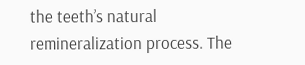the teeth’s natural remineralization process. The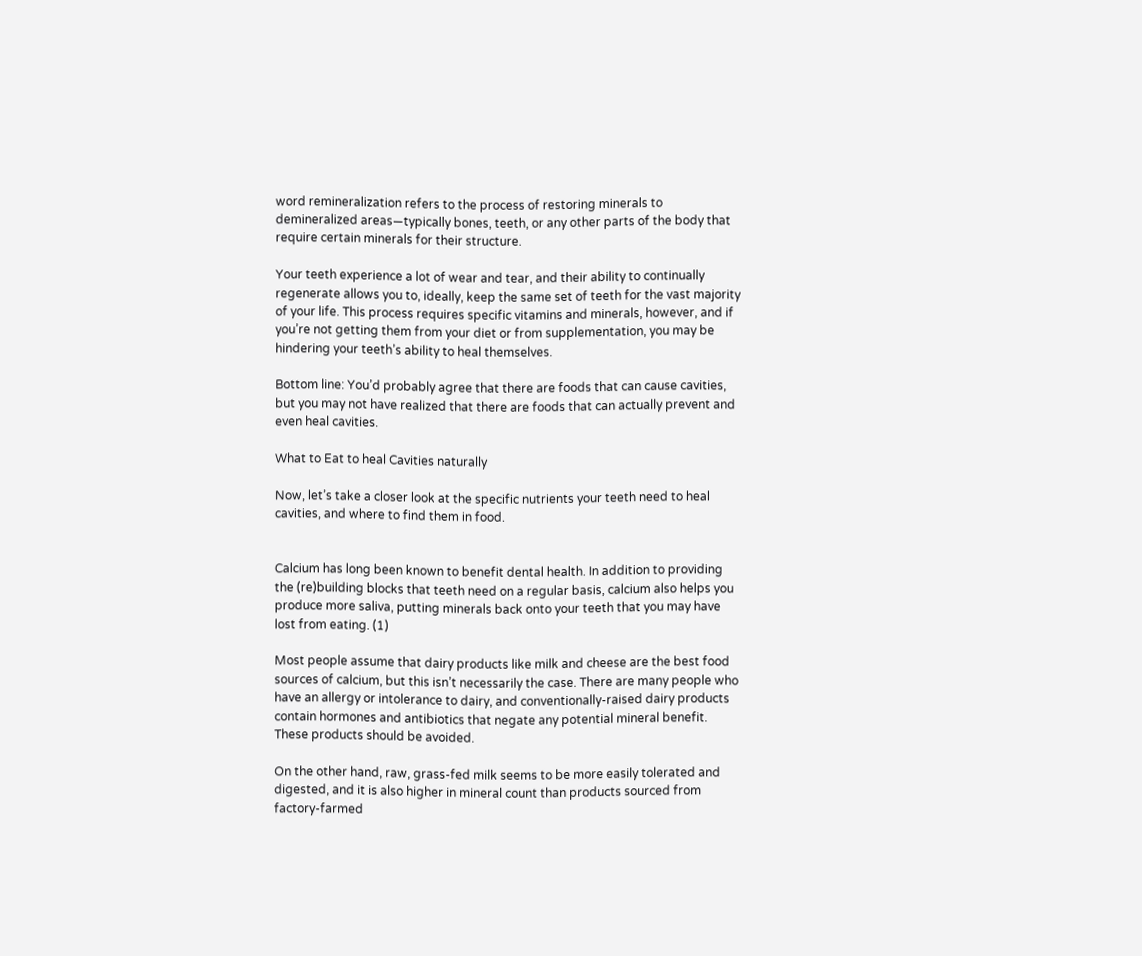word remineralization refers to the process of restoring minerals to demineralized areas—typically bones, teeth, or any other parts of the body that require certain minerals for their structure.

Your teeth experience a lot of wear and tear, and their ability to continually regenerate allows you to, ideally, keep the same set of teeth for the vast majority of your life. This process requires specific vitamins and minerals, however, and if you’re not getting them from your diet or from supplementation, you may be hindering your teeth’s ability to heal themselves.

Bottom line: You’d probably agree that there are foods that can cause cavities, but you may not have realized that there are foods that can actually prevent and even heal cavities.

What to Eat to heal Cavities naturally

Now, let’s take a closer look at the specific nutrients your teeth need to heal cavities, and where to find them in food.


Calcium has long been known to benefit dental health. In addition to providing the (re)building blocks that teeth need on a regular basis, calcium also helps you produce more saliva, putting minerals back onto your teeth that you may have lost from eating. (1)

Most people assume that dairy products like milk and cheese are the best food sources of calcium, but this isn’t necessarily the case. There are many people who have an allergy or intolerance to dairy, and conventionally-raised dairy products contain hormones and antibiotics that negate any potential mineral benefit. These products should be avoided.

On the other hand, raw, grass-fed milk seems to be more easily tolerated and digested, and it is also higher in mineral count than products sourced from factory-farmed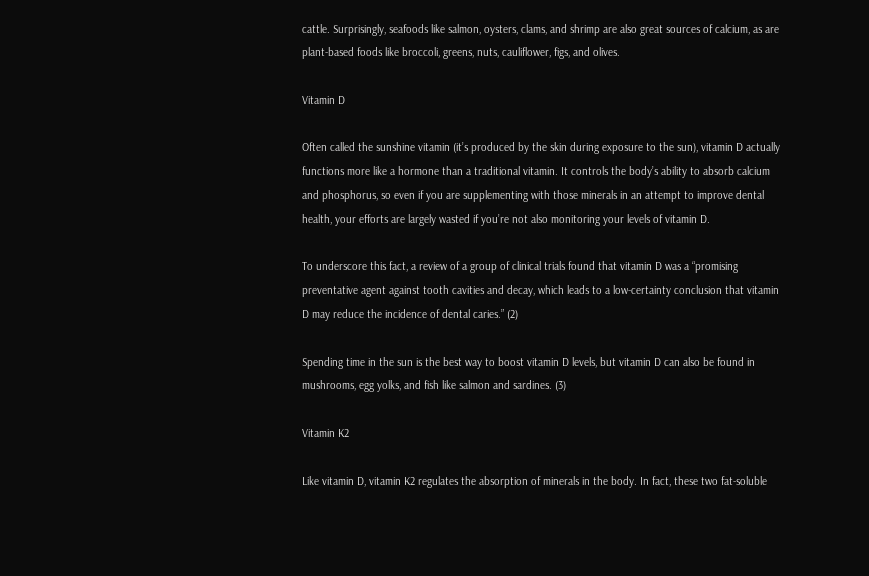cattle. Surprisingly, seafoods like salmon, oysters, clams, and shrimp are also great sources of calcium, as are plant-based foods like broccoli, greens, nuts, cauliflower, figs, and olives.

Vitamin D

Often called the sunshine vitamin (it’s produced by the skin during exposure to the sun), vitamin D actually functions more like a hormone than a traditional vitamin. It controls the body’s ability to absorb calcium and phosphorus, so even if you are supplementing with those minerals in an attempt to improve dental health, your efforts are largely wasted if you’re not also monitoring your levels of vitamin D.

To underscore this fact, a review of a group of clinical trials found that vitamin D was a “promising preventative agent against tooth cavities and decay, which leads to a low-certainty conclusion that vitamin D may reduce the incidence of dental caries.” (2)

Spending time in the sun is the best way to boost vitamin D levels, but vitamin D can also be found in mushrooms, egg yolks, and fish like salmon and sardines. (3)

Vitamin K2

Like vitamin D, vitamin K2 regulates the absorption of minerals in the body. In fact, these two fat-soluble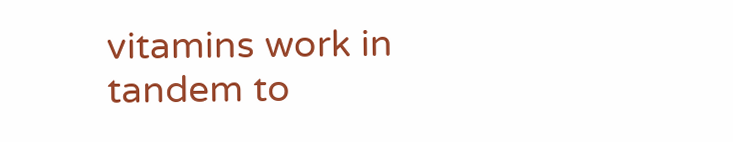vitamins work in tandem to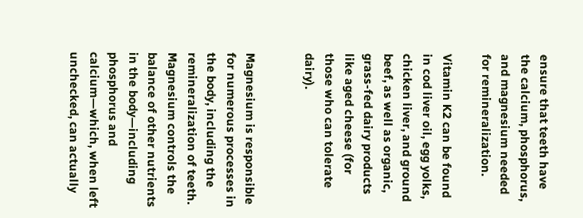ensure that teeth have the calcium, phosphorus, and magnesium needed for remineralization.

Vitamin K2 can be found in cod liver oil, egg yolks, chicken liver, and ground beef, as well as organic, grass-fed dairy products like aged cheese (for those who can tolerate dairy).


Magnesium is responsible for numerous processes in the body, including the remineralization of teeth. Magnesium controls the balance of other nutrients in the body—including phosphorus and calcium—which, when left unchecked, can actually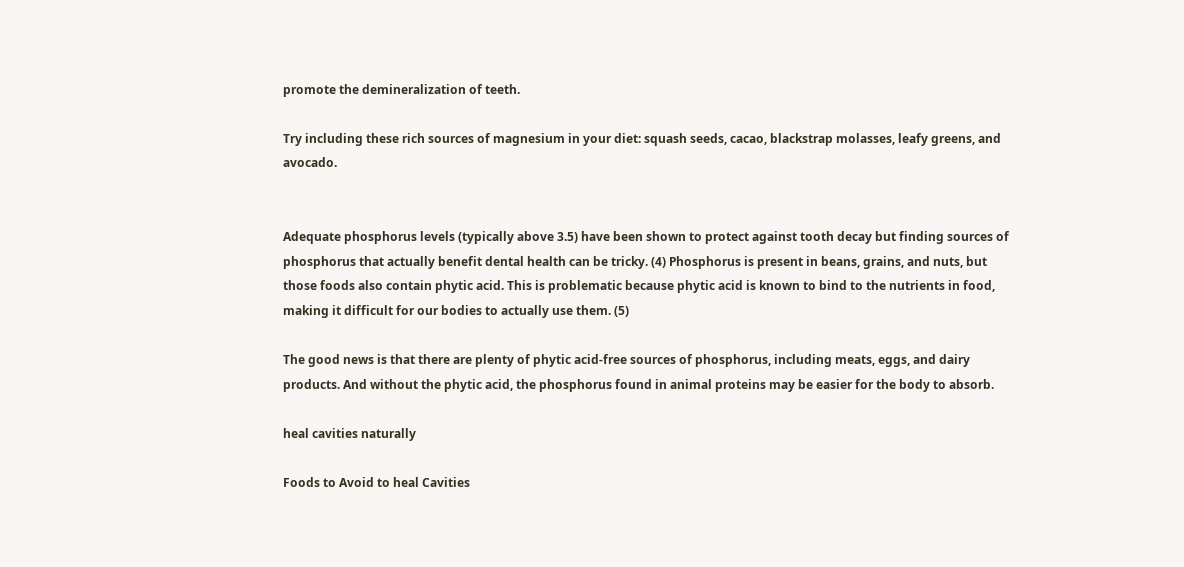promote the demineralization of teeth.

Try including these rich sources of magnesium in your diet: squash seeds, cacao, blackstrap molasses, leafy greens, and avocado.


Adequate phosphorus levels (typically above 3.5) have been shown to protect against tooth decay but finding sources of phosphorus that actually benefit dental health can be tricky. (4) Phosphorus is present in beans, grains, and nuts, but those foods also contain phytic acid. This is problematic because phytic acid is known to bind to the nutrients in food, making it difficult for our bodies to actually use them. (5)

The good news is that there are plenty of phytic acid-free sources of phosphorus, including meats, eggs, and dairy products. And without the phytic acid, the phosphorus found in animal proteins may be easier for the body to absorb.

heal cavities naturally

Foods to Avoid to heal Cavities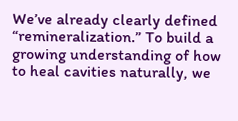We’ve already clearly defined “remineralization.” To build a growing understanding of how to heal cavities naturally, we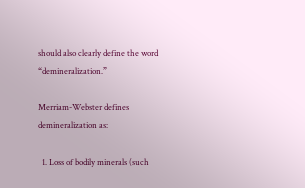should also clearly define the word “demineralization.”

Merriam-Webster defines demineralization as:

  1. Loss of bodily minerals (such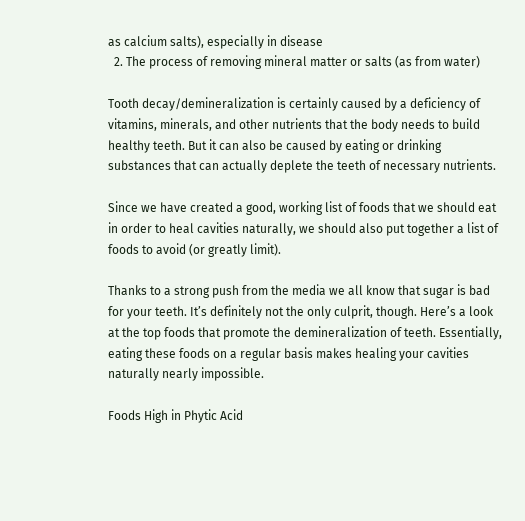as calcium salts), especially in disease
  2. The process of removing mineral matter or salts (as from water)

Tooth decay/demineralization is certainly caused by a deficiency of vitamins, minerals, and other nutrients that the body needs to build healthy teeth. But it can also be caused by eating or drinking substances that can actually deplete the teeth of necessary nutrients.

Since we have created a good, working list of foods that we should eat in order to heal cavities naturally, we should also put together a list of foods to avoid (or greatly limit).

Thanks to a strong push from the media we all know that sugar is bad for your teeth. It’s definitely not the only culprit, though. Here’s a look at the top foods that promote the demineralization of teeth. Essentially, eating these foods on a regular basis makes healing your cavities naturally nearly impossible.

Foods High in Phytic Acid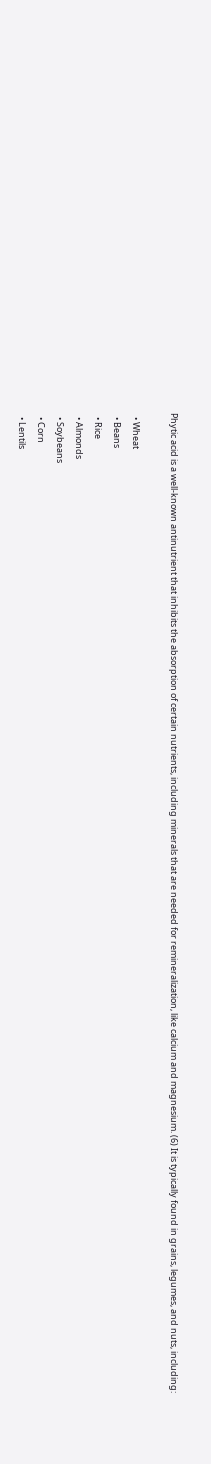Phytic acid is a well-known antinutrient that inhibits the absorption of certain nutrients, including minerals that are needed for remineralization, like calcium and magnesium. (6) It is typically found in grains, legumes, and nuts, including:

  • Wheat
  • Beans
  • Rice
  • Almonds
  • Soybeans
  • Corn
  • Lentils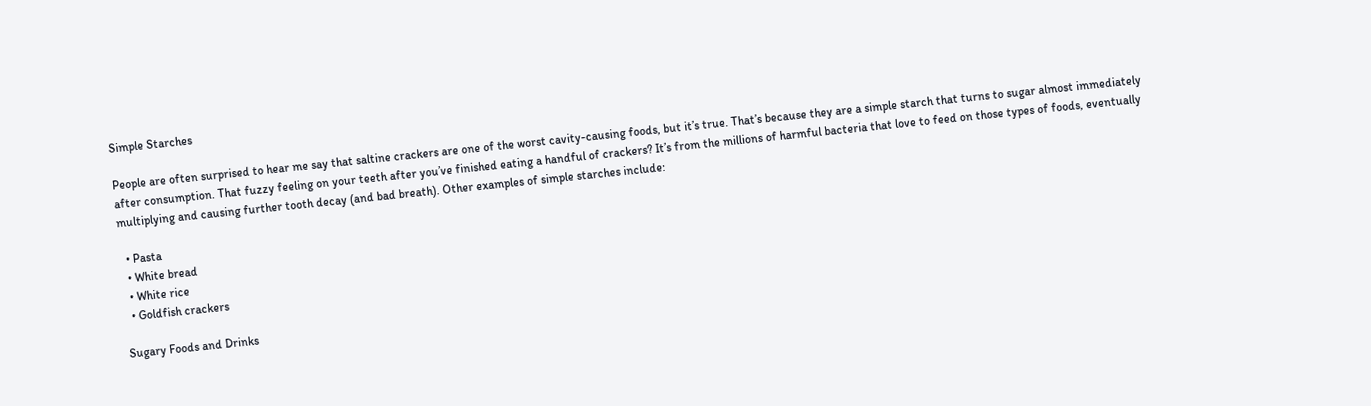Simple Starches

People are often surprised to hear me say that saltine crackers are one of the worst cavity-causing foods, but it’s true. That’s because they are a simple starch that turns to sugar almost immediately after consumption. That fuzzy feeling on your teeth after you’ve finished eating a handful of crackers? It’s from the millions of harmful bacteria that love to feed on those types of foods, eventually multiplying and causing further tooth decay (and bad breath). Other examples of simple starches include:

  • Pasta
  • White bread
  • White rice
  • Goldfish crackers

Sugary Foods and Drinks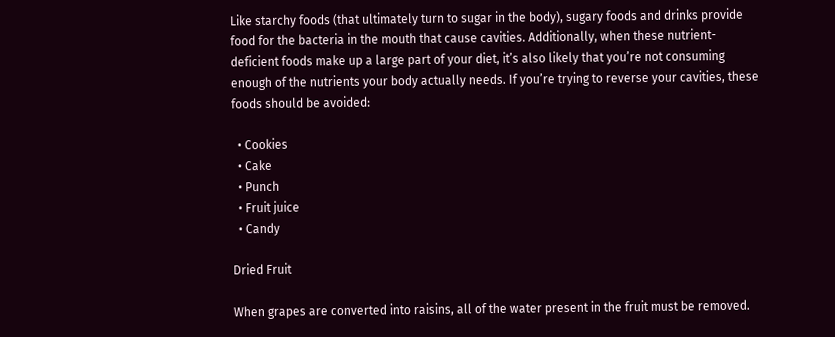Like starchy foods (that ultimately turn to sugar in the body), sugary foods and drinks provide food for the bacteria in the mouth that cause cavities. Additionally, when these nutrient-deficient foods make up a large part of your diet, it’s also likely that you’re not consuming enough of the nutrients your body actually needs. If you’re trying to reverse your cavities, these foods should be avoided:

  • Cookies
  • Cake
  • Punch
  • Fruit juice
  • Candy

Dried Fruit

When grapes are converted into raisins, all of the water present in the fruit must be removed.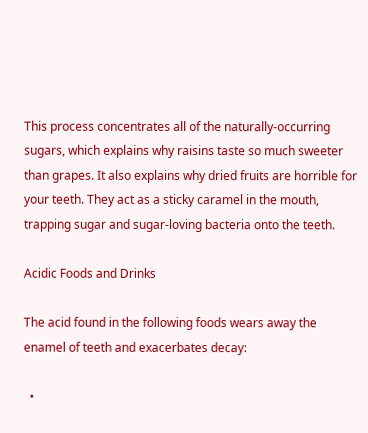This process concentrates all of the naturally-occurring sugars, which explains why raisins taste so much sweeter than grapes. It also explains why dried fruits are horrible for your teeth. They act as a sticky caramel in the mouth, trapping sugar and sugar-loving bacteria onto the teeth.

Acidic Foods and Drinks

The acid found in the following foods wears away the enamel of teeth and exacerbates decay:

  •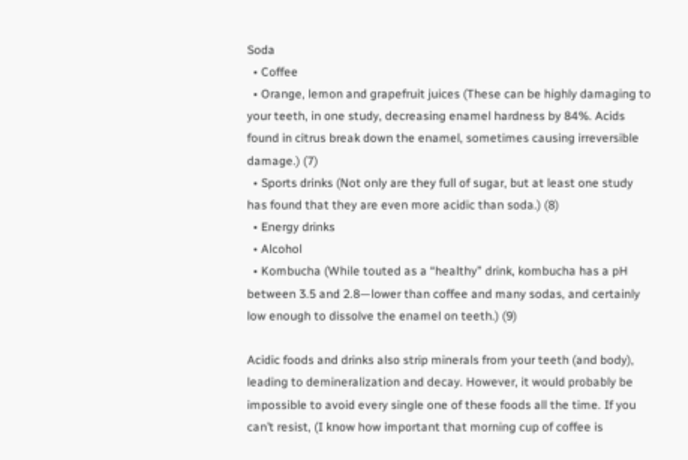Soda
  • Coffee
  • Orange, lemon and grapefruit juices (These can be highly damaging to your teeth, in one study, decreasing enamel hardness by 84%. Acids found in citrus break down the enamel, sometimes causing irreversible damage.) (7)
  • Sports drinks (Not only are they full of sugar, but at least one study has found that they are even more acidic than soda.) (8)
  • Energy drinks
  • Alcohol
  • Kombucha (While touted as a “healthy” drink, kombucha has a pH between 3.5 and 2.8—lower than coffee and many sodas, and certainly low enough to dissolve the enamel on teeth.) (9)

Acidic foods and drinks also strip minerals from your teeth (and body), leading to demineralization and decay. However, it would probably be impossible to avoid every single one of these foods all the time. If you can’t resist, (I know how important that morning cup of coffee is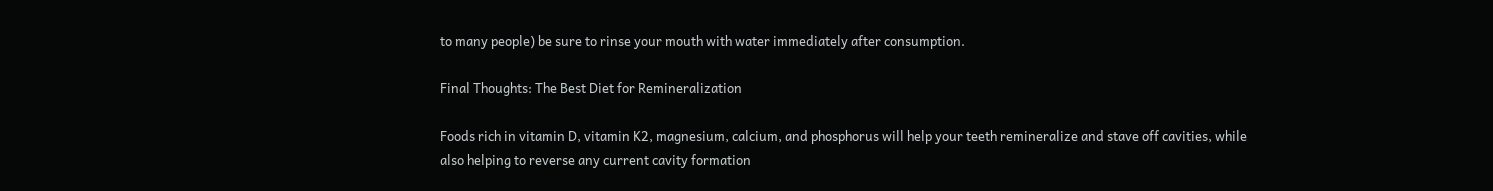to many people) be sure to rinse your mouth with water immediately after consumption.

Final Thoughts: The Best Diet for Remineralization

Foods rich in vitamin D, vitamin K2, magnesium, calcium, and phosphorus will help your teeth remineralize and stave off cavities, while also helping to reverse any current cavity formation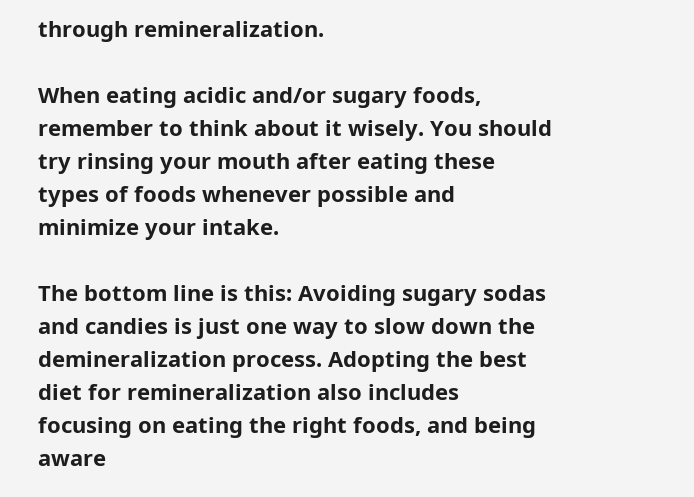through remineralization.

When eating acidic and/or sugary foods, remember to think about it wisely. You should try rinsing your mouth after eating these types of foods whenever possible and minimize your intake.

The bottom line is this: Avoiding sugary sodas and candies is just one way to slow down the demineralization process. Adopting the best diet for remineralization also includes focusing on eating the right foods, and being aware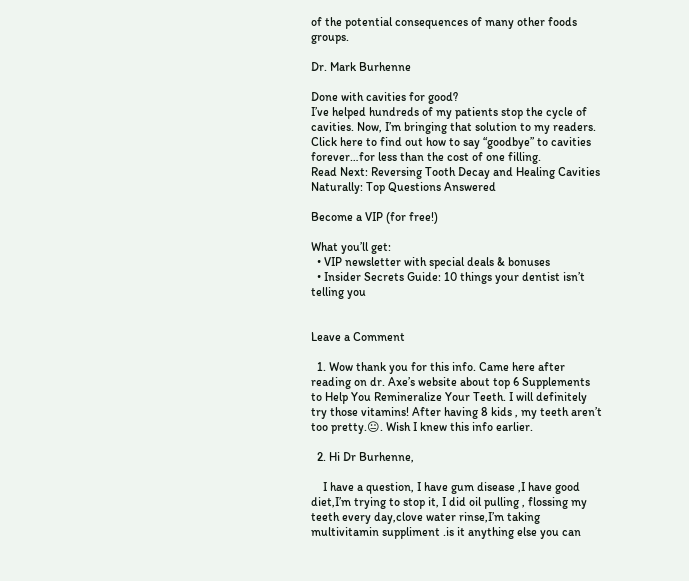of the potential consequences of many other foods groups.

Dr. Mark Burhenne

Done with cavities for good?
I’ve helped hundreds of my patients stop the cycle of cavities. Now, I’m bringing that solution to my readers. Click here to find out how to say “goodbye” to cavities forever…for less than the cost of one filling.
Read Next: Reversing Tooth Decay and Healing Cavities Naturally: Top Questions Answered

Become a VIP (for free!)

What you’ll get:
  • VIP newsletter with special deals & bonuses
  • Insider Secrets Guide: 10 things your dentist isn’t telling you


Leave a Comment

  1. Wow thank you for this info. Came here after reading on dr. Axe’s website about top 6 Supplements to Help You Remineralize Your Teeth. I will definitely try those vitamins! After having 8 kids , my teeth aren’t too pretty.😐. Wish I knew this info earlier.

  2. Hi Dr Burhenne,

    I have a question, I have gum disease ,I have good diet,I’m trying to stop it, I did oil pulling , flossing my teeth every day,clove water rinse,I’m taking multivitamin suppliment .is it anything else you can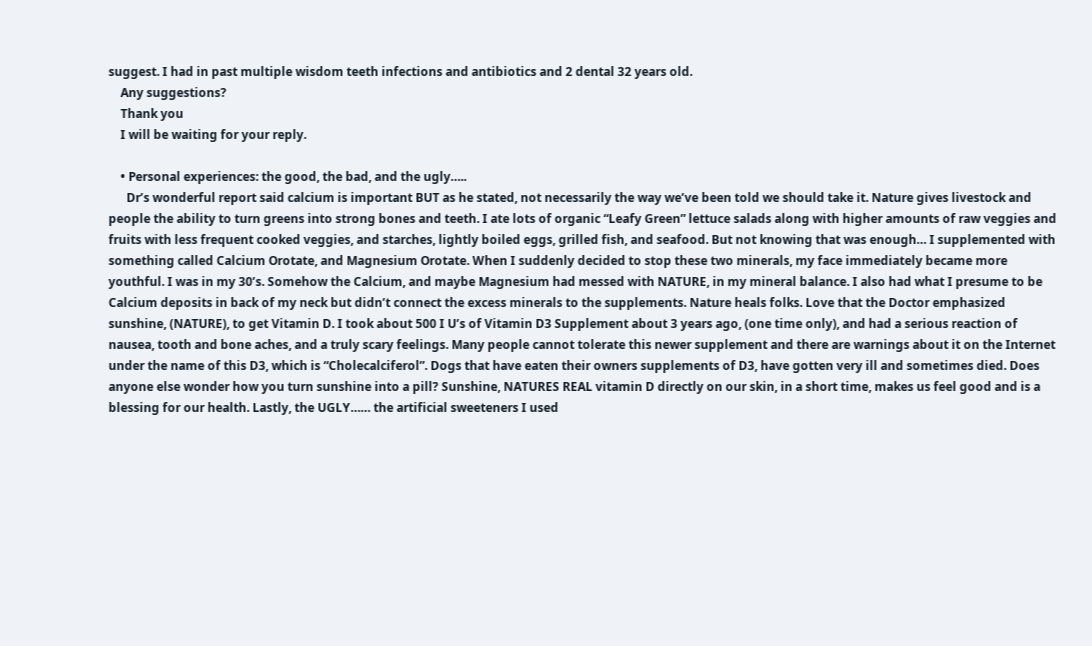suggest. I had in past multiple wisdom teeth infections and antibiotics and 2 dental 32 years old.
    Any suggestions?
    Thank you
    I will be waiting for your reply.

    • Personal experiences: the good, the bad, and the ugly…..
      Dr’s wonderful report said calcium is important BUT as he stated, not necessarily the way we’ve been told we should take it. Nature gives livestock and people the ability to turn greens into strong bones and teeth. I ate lots of organic “Leafy Green” lettuce salads along with higher amounts of raw veggies and fruits with less frequent cooked veggies, and starches, lightly boiled eggs, grilled fish, and seafood. But not knowing that was enough… I supplemented with something called Calcium Orotate, and Magnesium Orotate. When I suddenly decided to stop these two minerals, my face immediately became more youthful. I was in my 30’s. Somehow the Calcium, and maybe Magnesium had messed with NATURE, in my mineral balance. I also had what I presume to be Calcium deposits in back of my neck but didn’t connect the excess minerals to the supplements. Nature heals folks. Love that the Doctor emphasized sunshine, (NATURE), to get Vitamin D. I took about 500 I U’s of Vitamin D3 Supplement about 3 years ago, (one time only), and had a serious reaction of nausea, tooth and bone aches, and a truly scary feelings. Many people cannot tolerate this newer supplement and there are warnings about it on the Internet under the name of this D3, which is “Cholecalciferol”. Dogs that have eaten their owners supplements of D3, have gotten very ill and sometimes died. Does anyone else wonder how you turn sunshine into a pill? Sunshine, NATURES REAL vitamin D directly on our skin, in a short time, makes us feel good and is a blessing for our health. Lastly, the UGLY…… the artificial sweeteners I used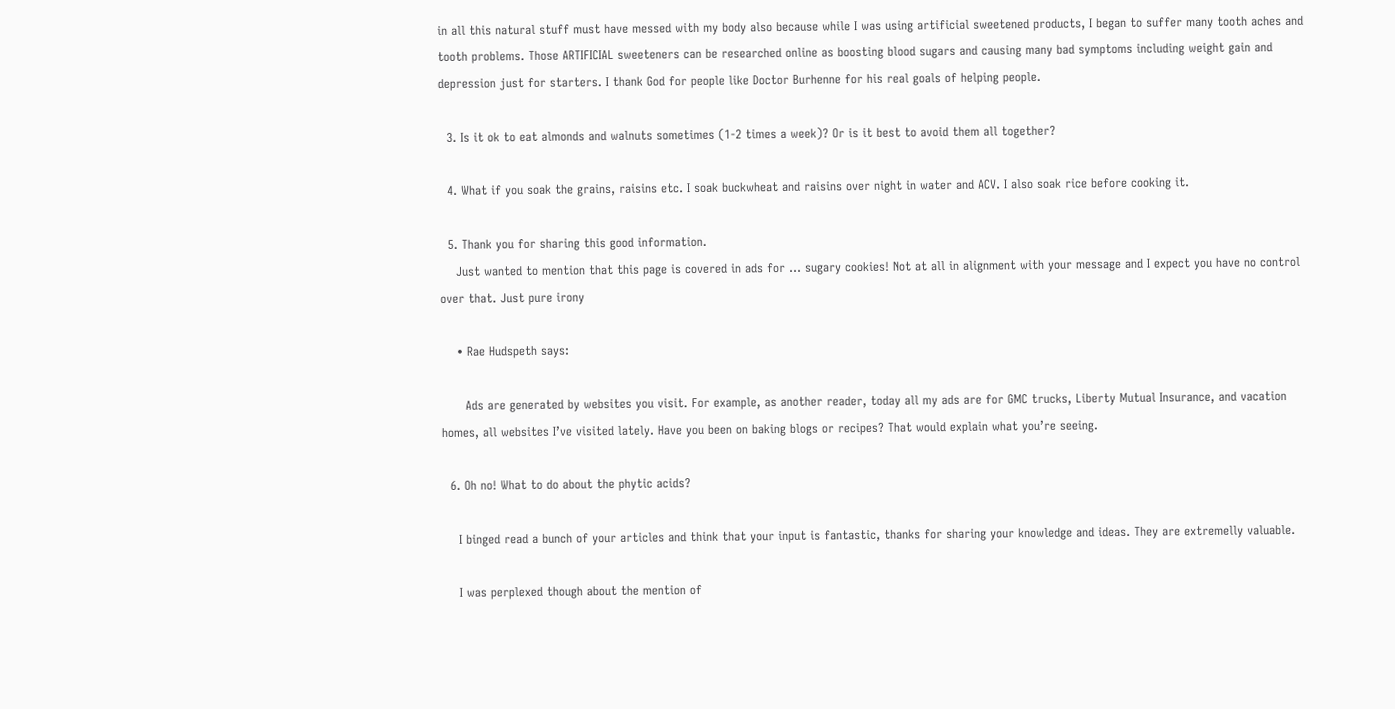in all this natural stuff must have messed with my body also because while I was using artificial sweetened products, I began to suffer many tooth aches and tooth problems. Those ARTIFICIAL sweeteners can be researched online as boosting blood sugars and causing many bad symptoms including weight gain and depression just for starters. I thank God for people like Doctor Burhenne for his real goals of helping people.

  3. Is it ok to eat almonds and walnuts sometimes (1-2 times a week)? Or is it best to avoid them all together?

  4. What if you soak the grains, raisins etc. I soak buckwheat and raisins over night in water and ACV. I also soak rice before cooking it.

  5. Thank you for sharing this good information.
    Just wanted to mention that this page is covered in ads for … sugary cookies! Not at all in alignment with your message and I expect you have no control over that. Just pure irony

    • Rae Hudspeth says:

      Ads are generated by websites you visit. For example, as another reader, today all my ads are for GMC trucks, Liberty Mutual Insurance, and vacation homes, all websites I’ve visited lately. Have you been on baking blogs or recipes? That would explain what you’re seeing.

  6. Oh no! What to do about the phytic acids?

    I binged read a bunch of your articles and think that your input is fantastic, thanks for sharing your knowledge and ideas. They are extremelly valuable.

    I was perplexed though about the mention of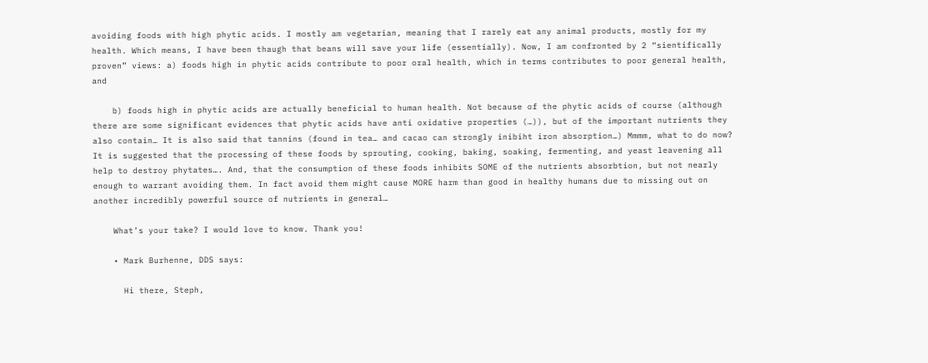avoiding foods with high phytic acids. I mostly am vegetarian, meaning that I rarely eat any animal products, mostly for my health. Which means, I have been thaugh that beans will save your life (essentially). Now, I am confronted by 2 “sientifically proven” views: a) foods high in phytic acids contribute to poor oral health, which in terms contributes to poor general health, and

    b) foods high in phytic acids are actually beneficial to human health. Not because of the phytic acids of course (although there are some significant evidences that phytic acids have anti oxidative properties (…)), but of the important nutrients they also contain… It is also said that tannins (found in tea… and cacao can strongly inibiht iron absorption…) Mmmm, what to do now? It is suggested that the processing of these foods by sprouting, cooking, baking, soaking, fermenting, and yeast leavening all help to destroy phytates…. And, that the consumption of these foods inhibits SOME of the nutrients absorbtion, but not nearly enough to warrant avoiding them. In fact avoid them might cause MORE harm than good in healthy humans due to missing out on another incredibly powerful source of nutrients in general…

    What’s your take? I would love to know. Thank you!

    • Mark Burhenne, DDS says:

      Hi there, Steph,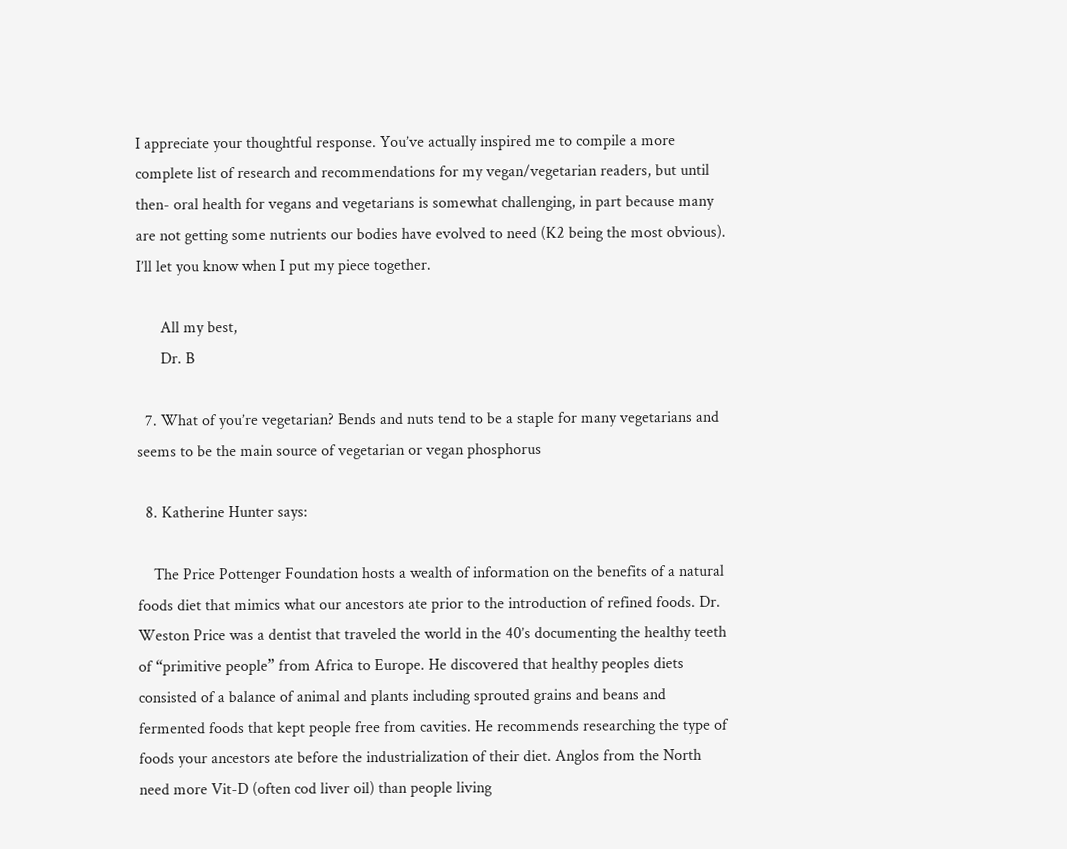I appreciate your thoughtful response. You’ve actually inspired me to compile a more complete list of research and recommendations for my vegan/vegetarian readers, but until then- oral health for vegans and vegetarians is somewhat challenging, in part because many are not getting some nutrients our bodies have evolved to need (K2 being the most obvious). I’ll let you know when I put my piece together.

      All my best,
      Dr. B

  7. What of you’re vegetarian? Bends and nuts tend to be a staple for many vegetarians and seems to be the main source of vegetarian or vegan phosphorus

  8. Katherine Hunter says:

    The Price Pottenger Foundation hosts a wealth of information on the benefits of a natural foods diet that mimics what our ancestors ate prior to the introduction of refined foods. Dr. Weston Price was a dentist that traveled the world in the 40’s documenting the healthy teeth of “primitive people” from Africa to Europe. He discovered that healthy peoples diets consisted of a balance of animal and plants including sprouted grains and beans and fermented foods that kept people free from cavities. He recommends researching the type of foods your ancestors ate before the industrialization of their diet. Anglos from the North need more Vit-D (often cod liver oil) than people living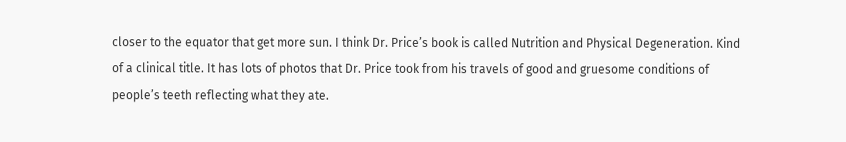closer to the equator that get more sun. I think Dr. Price’s book is called Nutrition and Physical Degeneration. Kind of a clinical title. It has lots of photos that Dr. Price took from his travels of good and gruesome conditions of people’s teeth reflecting what they ate.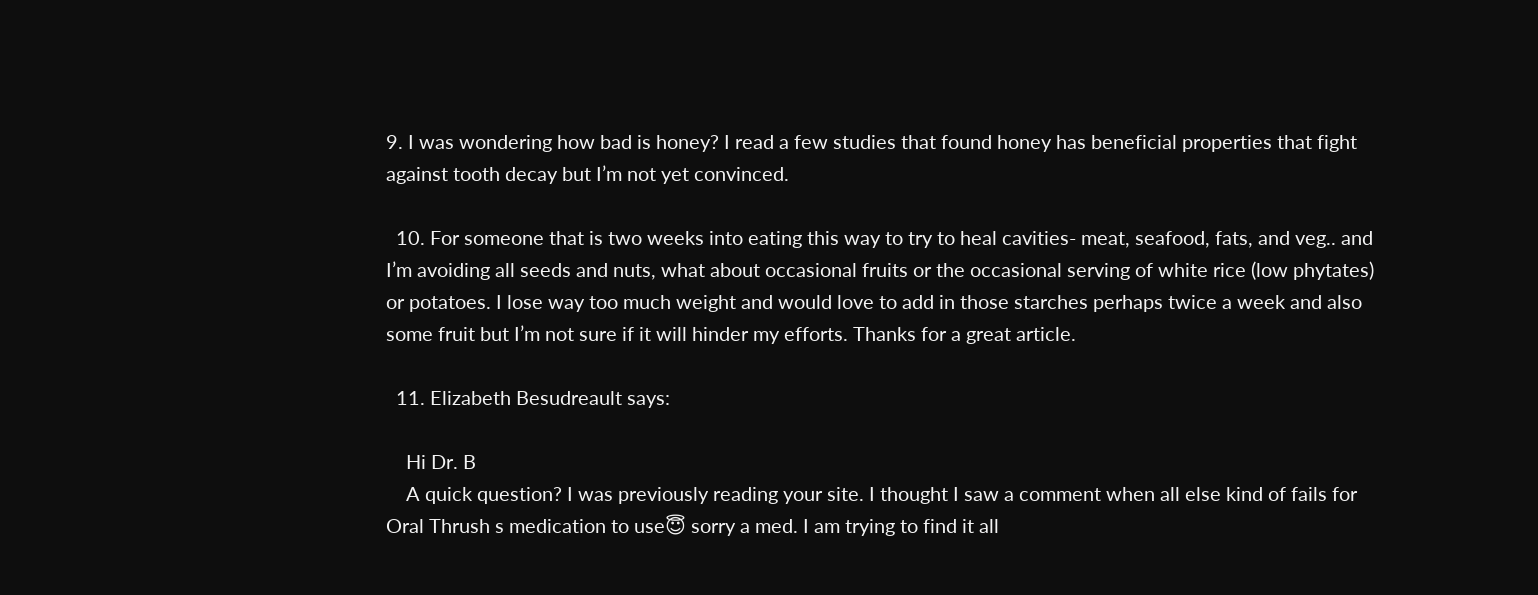9. I was wondering how bad is honey? I read a few studies that found honey has beneficial properties that fight against tooth decay but I’m not yet convinced.

  10. For someone that is two weeks into eating this way to try to heal cavities- meat, seafood, fats, and veg.. and I’m avoiding all seeds and nuts, what about occasional fruits or the occasional serving of white rice (low phytates) or potatoes. I lose way too much weight and would love to add in those starches perhaps twice a week and also some fruit but I’m not sure if it will hinder my efforts. Thanks for a great article.

  11. Elizabeth Besudreault says:

    Hi Dr. B
    A quick question? I was previously reading your site. I thought I saw a comment when all else kind of fails for Oral Thrush s medication to use😇 sorry a med. I am trying to find it all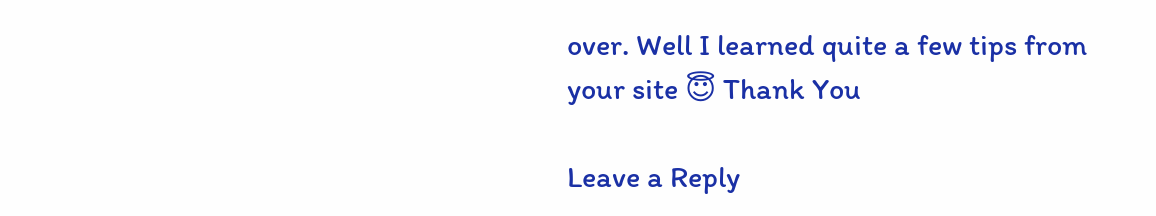over. Well I learned quite a few tips from your site 😇 Thank You

Leave a Reply